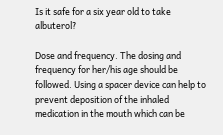Is it safe for a six year old to take albuterol?

Dose and frequency. The dosing and frequency for her/his age should be followed. Using a spacer device can help to prevent deposition of the inhaled medication in the mouth which can be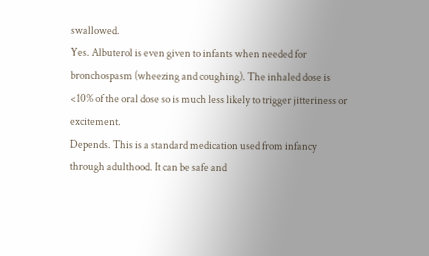swallowed.
Yes. Albuterol is even given to infants when needed for bronchospasm (wheezing and coughing). The inhaled dose is <10% of the oral dose so is much less likely to trigger jitteriness or excitement.
Depends. This is a standard medication used from infancy through adulthood. It can be safe and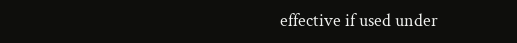effective if used under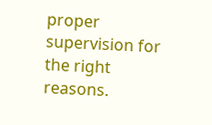proper supervision for the right reasons.